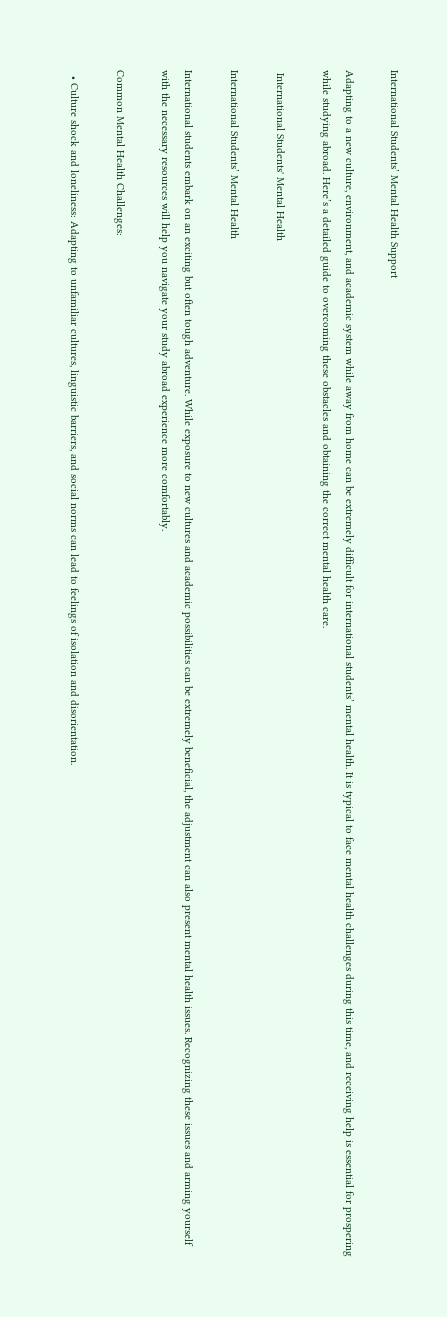International Students’ Mental Health Support

Adapting to a new culture, environment, and academic system while away from home can be extremely difficult for international students’ mental health. It is typical to face mental health challenges during this time, and receiving help is essential for prospering while studying abroad. Here’s a detailed guide to overcoming these obstacles and obtaining the correct mental health care.

 International Students' Mental Health

International Students’ Mental Health

International students embark on an exciting but often tough adventure. While exposure to new cultures and academic possibilities can be extremely beneficial, the adjustment can also present mental health issues. Recognizing these issues and arming yourself with the necessary resources will help you navigate your study abroad experience more comfortably.

Common Mental Health Challenges:

  • Culture shock and loneliness: Adapting to unfamiliar cultures, linguistic barriers, and social norms can lead to feelings of isolation and disorientation.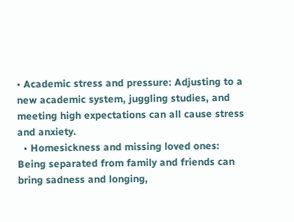• Academic stress and pressure: Adjusting to a new academic system, juggling studies, and meeting high expectations can all cause stress and anxiety.
  • Homesickness and missing loved ones: Being separated from family and friends can bring sadness and longing,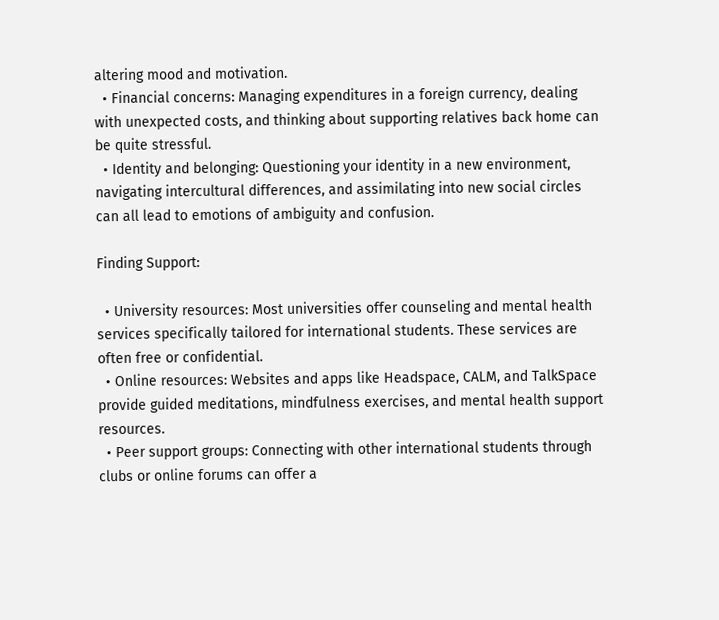altering mood and motivation.
  • Financial concerns: Managing expenditures in a foreign currency, dealing with unexpected costs, and thinking about supporting relatives back home can be quite stressful.
  • Identity and belonging: Questioning your identity in a new environment, navigating intercultural differences, and assimilating into new social circles can all lead to emotions of ambiguity and confusion.

Finding Support:

  • University resources: Most universities offer counseling and mental health services specifically tailored for international students. These services are often free or confidential.
  • Online resources: Websites and apps like Headspace, CALM, and TalkSpace provide guided meditations, mindfulness exercises, and mental health support resources.
  • Peer support groups: Connecting with other international students through clubs or online forums can offer a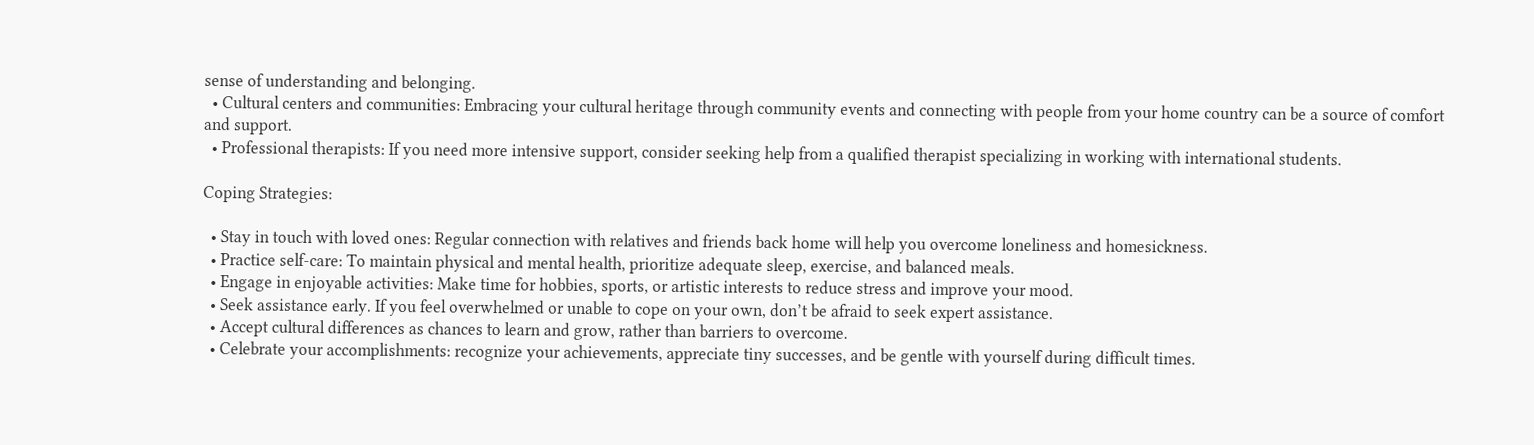sense of understanding and belonging.
  • Cultural centers and communities: Embracing your cultural heritage through community events and connecting with people from your home country can be a source of comfort and support.
  • Professional therapists: If you need more intensive support, consider seeking help from a qualified therapist specializing in working with international students.

Coping Strategies:

  • Stay in touch with loved ones: Regular connection with relatives and friends back home will help you overcome loneliness and homesickness.
  • Practice self-care: To maintain physical and mental health, prioritize adequate sleep, exercise, and balanced meals.
  • Engage in enjoyable activities: Make time for hobbies, sports, or artistic interests to reduce stress and improve your mood.
  • Seek assistance early. If you feel overwhelmed or unable to cope on your own, don’t be afraid to seek expert assistance.
  • Accept cultural differences as chances to learn and grow, rather than barriers to overcome.
  • Celebrate your accomplishments: recognize your achievements, appreciate tiny successes, and be gentle with yourself during difficult times.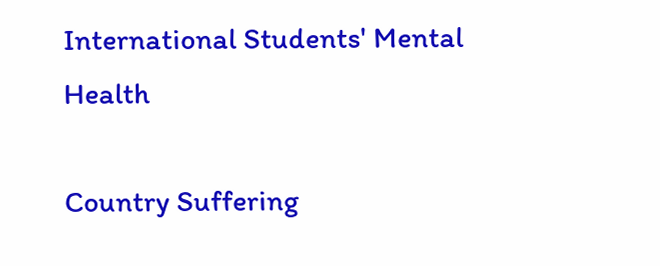International Students' Mental Health

Country Suffering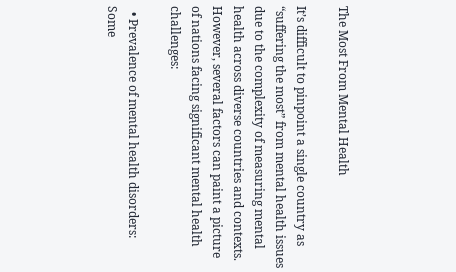The Most From Mental Health

It’s difficult to pinpoint a single country as “suffering the most” from mental health issues due to the complexity of measuring mental health across diverse countries and contexts. However, several factors can paint a picture of nations facing significant mental health challenges:

  • Prevalence of mental health disorders: Some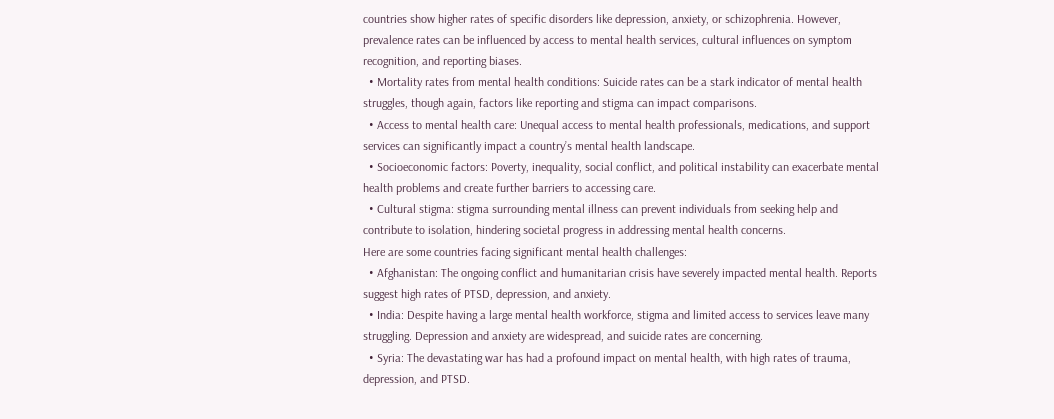countries show higher rates of specific disorders like depression, anxiety, or schizophrenia. However, prevalence rates can be influenced by access to mental health services, cultural influences on symptom recognition, and reporting biases.
  • Mortality rates from mental health conditions: Suicide rates can be a stark indicator of mental health struggles, though again, factors like reporting and stigma can impact comparisons.
  • Access to mental health care: Unequal access to mental health professionals, medications, and support services can significantly impact a country’s mental health landscape.
  • Socioeconomic factors: Poverty, inequality, social conflict, and political instability can exacerbate mental health problems and create further barriers to accessing care.
  • Cultural stigma: stigma surrounding mental illness can prevent individuals from seeking help and contribute to isolation, hindering societal progress in addressing mental health concerns.
Here are some countries facing significant mental health challenges:
  • Afghanistan: The ongoing conflict and humanitarian crisis have severely impacted mental health. Reports suggest high rates of PTSD, depression, and anxiety.
  • India: Despite having a large mental health workforce, stigma and limited access to services leave many struggling. Depression and anxiety are widespread, and suicide rates are concerning.
  • Syria: The devastating war has had a profound impact on mental health, with high rates of trauma, depression, and PTSD.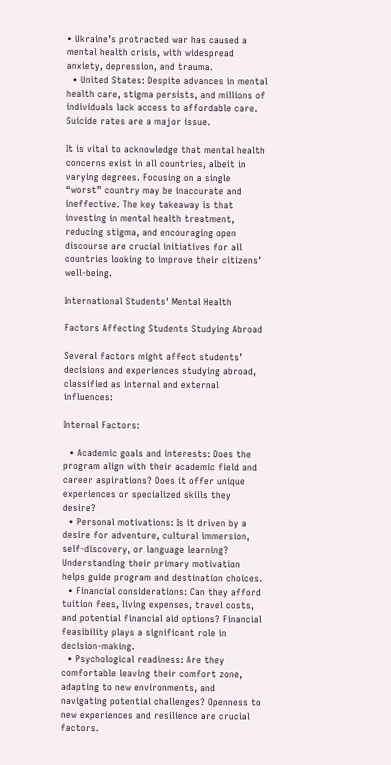• Ukraine’s protracted war has caused a mental health crisis, with widespread anxiety, depression, and trauma.
  • United States: Despite advances in mental health care, stigma persists, and millions of individuals lack access to affordable care. Suicide rates are a major issue.

It is vital to acknowledge that mental health concerns exist in all countries, albeit in varying degrees. Focusing on a single “worst” country may be inaccurate and ineffective. The key takeaway is that investing in mental health treatment, reducing stigma, and encouraging open discourse are crucial initiatives for all countries looking to improve their citizens’ well-being.

International Students' Mental Health

Factors Affecting Students Studying Abroad

Several factors might affect students’ decisions and experiences studying abroad, classified as internal and external influences:

Internal Factors:

  • Academic goals and interests: Does the program align with their academic field and career aspirations? Does it offer unique experiences or specialized skills they desire?
  • Personal motivations: Is it driven by a desire for adventure, cultural immersion, self-discovery, or language learning? Understanding their primary motivation helps guide program and destination choices.
  • Financial considerations: Can they afford tuition fees, living expenses, travel costs, and potential financial aid options? Financial feasibility plays a significant role in decision-making.
  • Psychological readiness: Are they comfortable leaving their comfort zone, adapting to new environments, and navigating potential challenges? Openness to new experiences and resilience are crucial factors.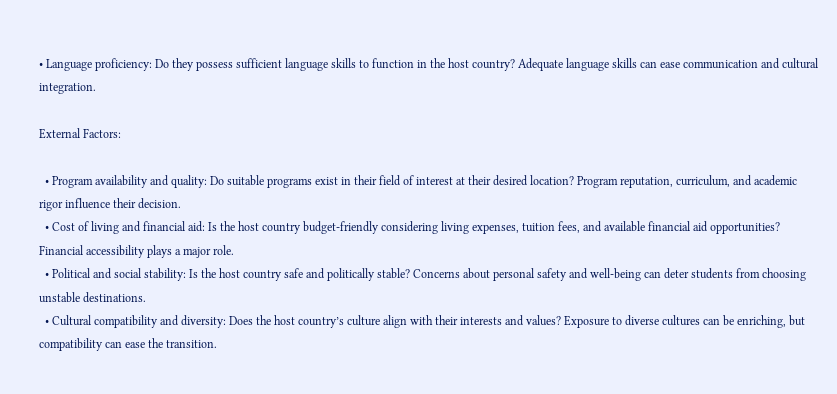• Language proficiency: Do they possess sufficient language skills to function in the host country? Adequate language skills can ease communication and cultural integration.

External Factors:

  • Program availability and quality: Do suitable programs exist in their field of interest at their desired location? Program reputation, curriculum, and academic rigor influence their decision.
  • Cost of living and financial aid: Is the host country budget-friendly considering living expenses, tuition fees, and available financial aid opportunities? Financial accessibility plays a major role.
  • Political and social stability: Is the host country safe and politically stable? Concerns about personal safety and well-being can deter students from choosing unstable destinations.
  • Cultural compatibility and diversity: Does the host country’s culture align with their interests and values? Exposure to diverse cultures can be enriching, but compatibility can ease the transition.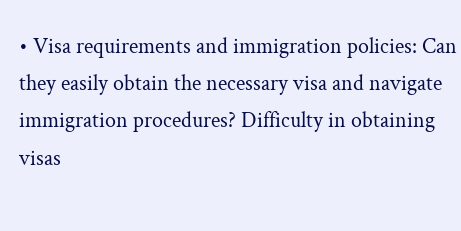• Visa requirements and immigration policies: Can they easily obtain the necessary visa and navigate immigration procedures? Difficulty in obtaining visas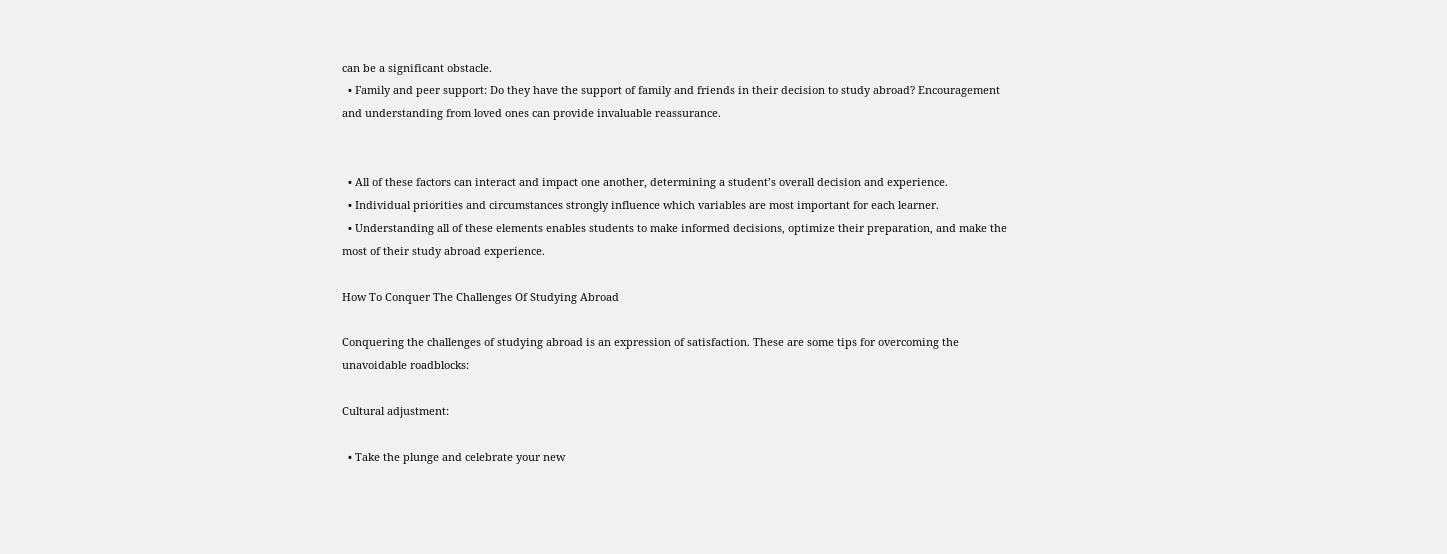can be a significant obstacle.
  • Family and peer support: Do they have the support of family and friends in their decision to study abroad? Encouragement and understanding from loved ones can provide invaluable reassurance.


  • All of these factors can interact and impact one another, determining a student’s overall decision and experience.
  • Individual priorities and circumstances strongly influence which variables are most important for each learner.
  • Understanding all of these elements enables students to make informed decisions, optimize their preparation, and make the most of their study abroad experience.

How To Conquer The Challenges Of Studying Abroad

Conquering the challenges of studying abroad is an expression of satisfaction. These are some tips for overcoming the unavoidable roadblocks:

Cultural adjustment:

  • Take the plunge and celebrate your new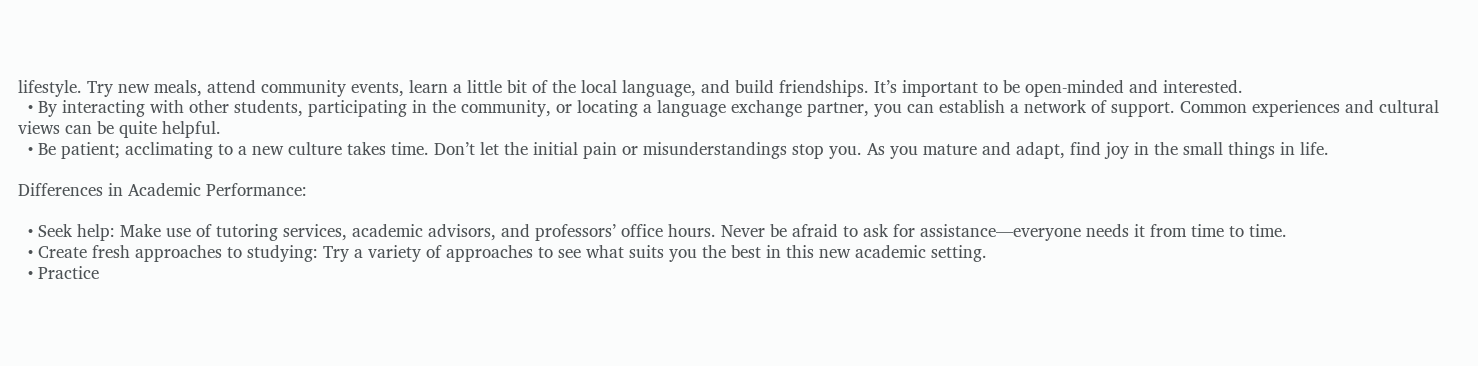lifestyle. Try new meals, attend community events, learn a little bit of the local language, and build friendships. It’s important to be open-minded and interested.
  • By interacting with other students, participating in the community, or locating a language exchange partner, you can establish a network of support. Common experiences and cultural views can be quite helpful.
  • Be patient; acclimating to a new culture takes time. Don’t let the initial pain or misunderstandings stop you. As you mature and adapt, find joy in the small things in life.

Differences in Academic Performance:

  • Seek help: Make use of tutoring services, academic advisors, and professors’ office hours. Never be afraid to ask for assistance—everyone needs it from time to time.
  • Create fresh approaches to studying: Try a variety of approaches to see what suits you the best in this new academic setting.
  • Practice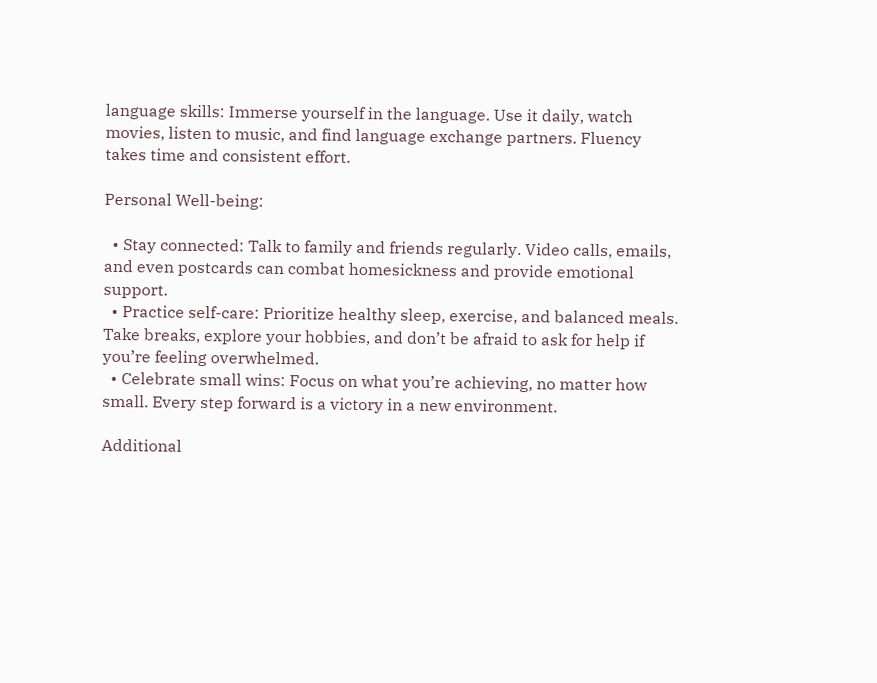language skills: Immerse yourself in the language. Use it daily, watch movies, listen to music, and find language exchange partners. Fluency takes time and consistent effort.

Personal Well-being:

  • Stay connected: Talk to family and friends regularly. Video calls, emails, and even postcards can combat homesickness and provide emotional support.
  • Practice self-care: Prioritize healthy sleep, exercise, and balanced meals. Take breaks, explore your hobbies, and don’t be afraid to ask for help if you’re feeling overwhelmed.
  • Celebrate small wins: Focus on what you’re achieving, no matter how small. Every step forward is a victory in a new environment.

Additional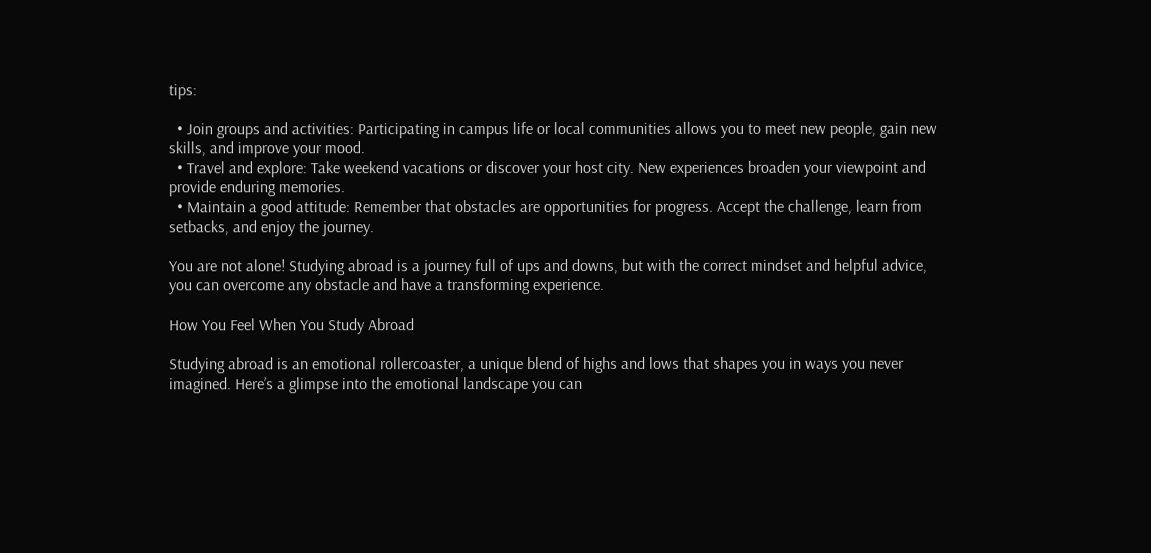tips:

  • Join groups and activities: Participating in campus life or local communities allows you to meet new people, gain new skills, and improve your mood.
  • Travel and explore: Take weekend vacations or discover your host city. New experiences broaden your viewpoint and provide enduring memories.
  • Maintain a good attitude: Remember that obstacles are opportunities for progress. Accept the challenge, learn from setbacks, and enjoy the journey.

You are not alone! Studying abroad is a journey full of ups and downs, but with the correct mindset and helpful advice, you can overcome any obstacle and have a transforming experience.

How You Feel When You Study Abroad

Studying abroad is an emotional rollercoaster, a unique blend of highs and lows that shapes you in ways you never imagined. Here’s a glimpse into the emotional landscape you can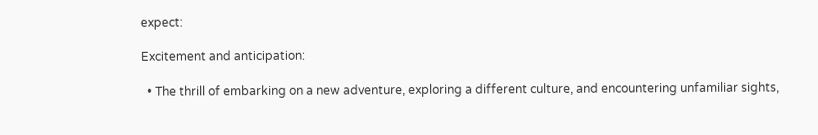expect:

Excitement and anticipation:

  • The thrill of embarking on a new adventure, exploring a different culture, and encountering unfamiliar sights,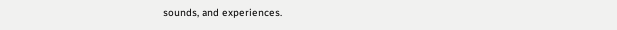sounds, and experiences.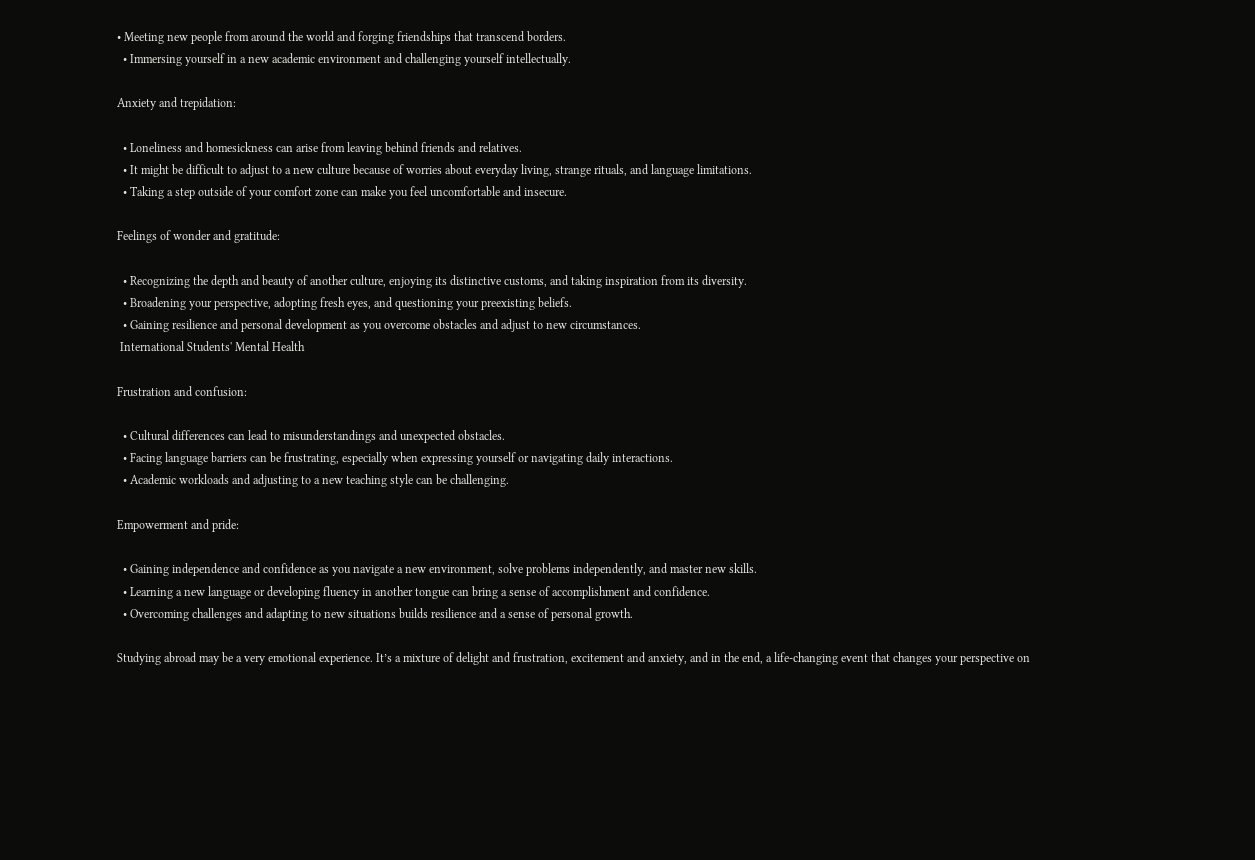• Meeting new people from around the world and forging friendships that transcend borders.
  • Immersing yourself in a new academic environment and challenging yourself intellectually.

Anxiety and trepidation:

  • Loneliness and homesickness can arise from leaving behind friends and relatives.
  • It might be difficult to adjust to a new culture because of worries about everyday living, strange rituals, and language limitations.
  • Taking a step outside of your comfort zone can make you feel uncomfortable and insecure.

Feelings of wonder and gratitude:

  • Recognizing the depth and beauty of another culture, enjoying its distinctive customs, and taking inspiration from its diversity.
  • Broadening your perspective, adopting fresh eyes, and questioning your preexisting beliefs.
  • Gaining resilience and personal development as you overcome obstacles and adjust to new circumstances.
 International Students' Mental Health

Frustration and confusion:

  • Cultural differences can lead to misunderstandings and unexpected obstacles.
  • Facing language barriers can be frustrating, especially when expressing yourself or navigating daily interactions.
  • Academic workloads and adjusting to a new teaching style can be challenging.

Empowerment and pride:

  • Gaining independence and confidence as you navigate a new environment, solve problems independently, and master new skills.
  • Learning a new language or developing fluency in another tongue can bring a sense of accomplishment and confidence.
  • Overcoming challenges and adapting to new situations builds resilience and a sense of personal growth.

Studying abroad may be a very emotional experience. It’s a mixture of delight and frustration, excitement and anxiety, and in the end, a life-changing event that changes your perspective on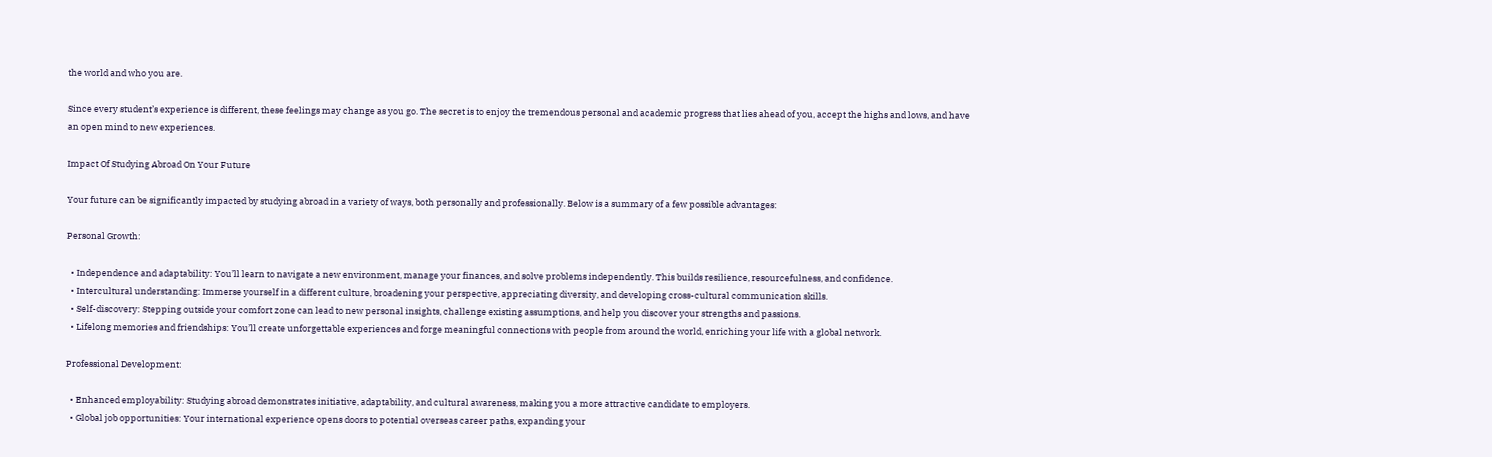the world and who you are.

Since every student’s experience is different, these feelings may change as you go. The secret is to enjoy the tremendous personal and academic progress that lies ahead of you, accept the highs and lows, and have an open mind to new experiences.

Impact Of Studying Abroad On Your Future

Your future can be significantly impacted by studying abroad in a variety of ways, both personally and professionally. Below is a summary of a few possible advantages:

Personal Growth:

  • Independence and adaptability: You’ll learn to navigate a new environment, manage your finances, and solve problems independently. This builds resilience, resourcefulness, and confidence.
  • Intercultural understanding: Immerse yourself in a different culture, broadening your perspective, appreciating diversity, and developing cross-cultural communication skills.
  • Self-discovery: Stepping outside your comfort zone can lead to new personal insights, challenge existing assumptions, and help you discover your strengths and passions.
  • Lifelong memories and friendships: You’ll create unforgettable experiences and forge meaningful connections with people from around the world, enriching your life with a global network.

Professional Development:

  • Enhanced employability: Studying abroad demonstrates initiative, adaptability, and cultural awareness, making you a more attractive candidate to employers.
  • Global job opportunities: Your international experience opens doors to potential overseas career paths, expanding your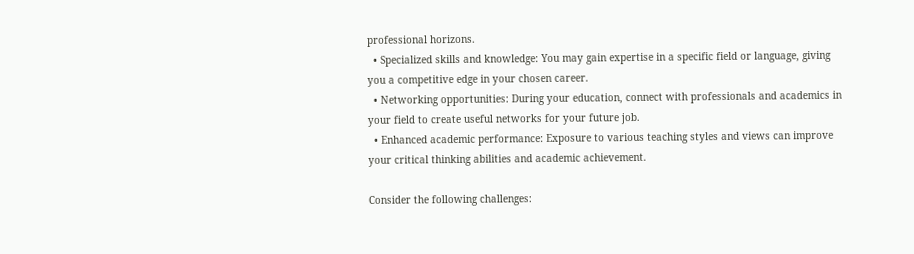professional horizons.
  • Specialized skills and knowledge: You may gain expertise in a specific field or language, giving you a competitive edge in your chosen career.
  • Networking opportunities: During your education, connect with professionals and academics in your field to create useful networks for your future job.
  • Enhanced academic performance: Exposure to various teaching styles and views can improve your critical thinking abilities and academic achievement.

Consider the following challenges: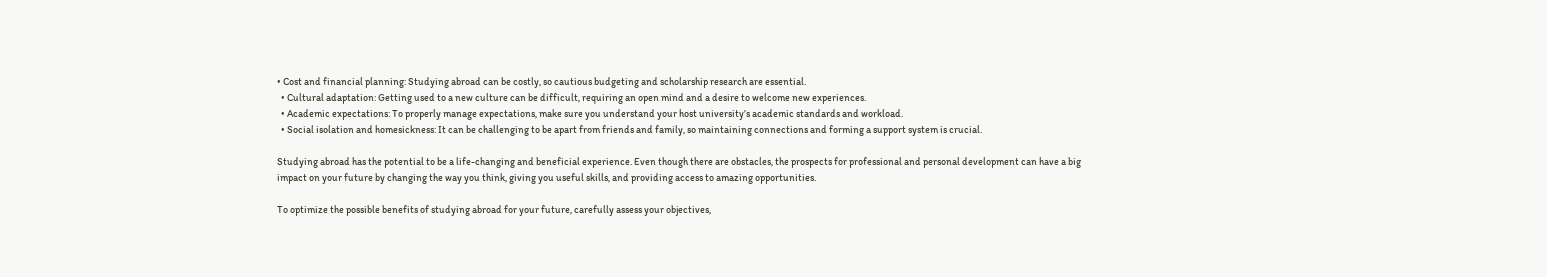• Cost and financial planning: Studying abroad can be costly, so cautious budgeting and scholarship research are essential.
  • Cultural adaptation: Getting used to a new culture can be difficult, requiring an open mind and a desire to welcome new experiences.
  • Academic expectations: To properly manage expectations, make sure you understand your host university’s academic standards and workload.
  • Social isolation and homesickness: It can be challenging to be apart from friends and family, so maintaining connections and forming a support system is crucial.

Studying abroad has the potential to be a life-changing and beneficial experience. Even though there are obstacles, the prospects for professional and personal development can have a big impact on your future by changing the way you think, giving you useful skills, and providing access to amazing opportunities.

To optimize the possible benefits of studying abroad for your future, carefully assess your objectives,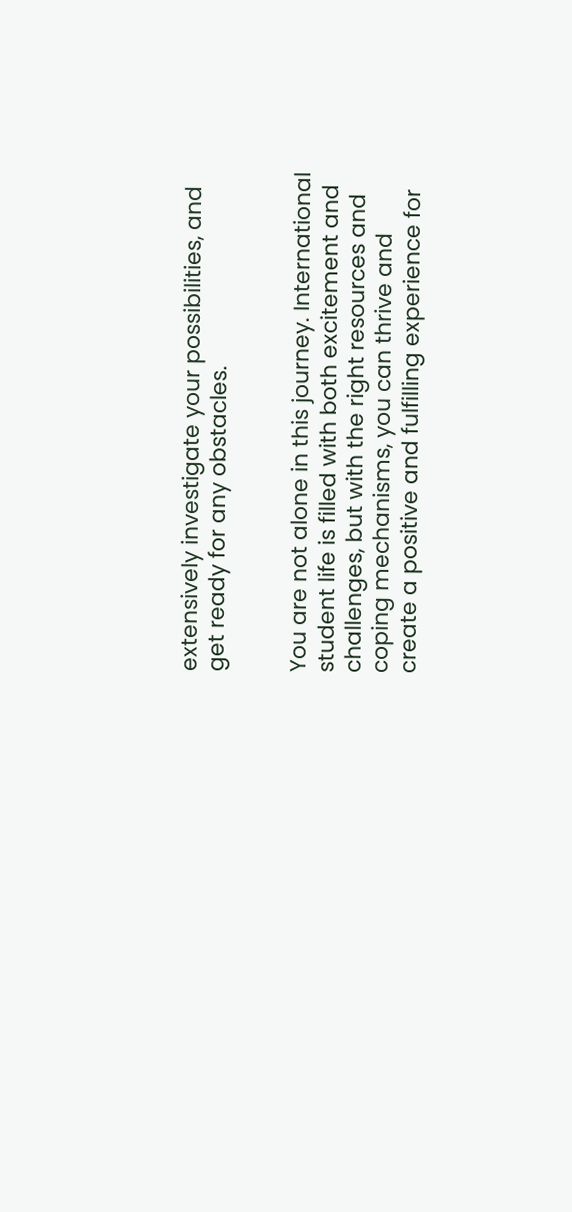extensively investigate your possibilities, and get ready for any obstacles.


You are not alone in this journey. International student life is filled with both excitement and challenges, but with the right resources and coping mechanisms, you can thrive and create a positive and fulfilling experience for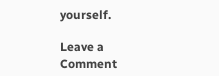yourself.

Leave a Comment